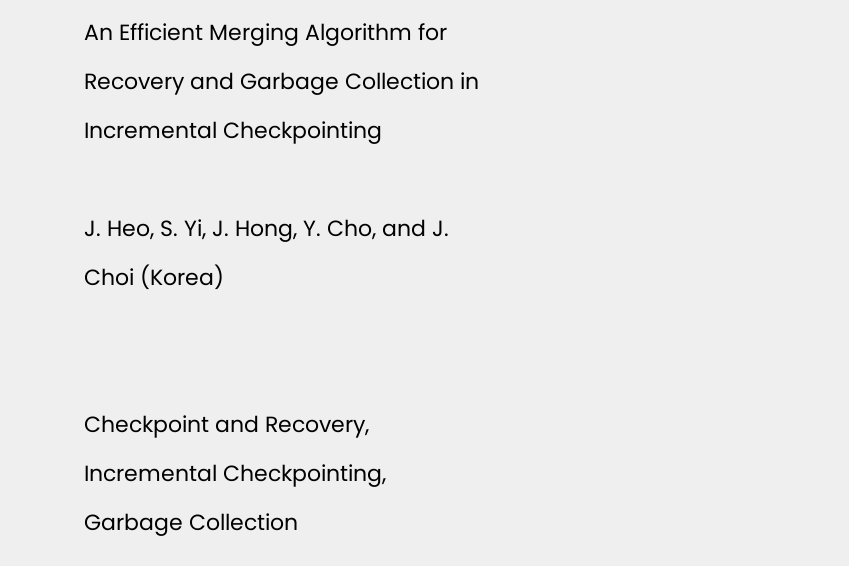An Efficient Merging Algorithm for Recovery and Garbage Collection in Incremental Checkpointing

J. Heo, S. Yi, J. Hong, Y. Cho, and J. Choi (Korea)


Checkpoint and Recovery, Incremental Checkpointing, Garbage Collection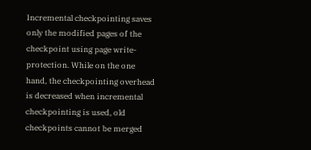Incremental checkpointing saves only the modified pages of the checkpoint using page write-protection. While on the one hand, the checkpointing overhead is decreased when incremental checkpointing is used, old checkpoints cannot be merged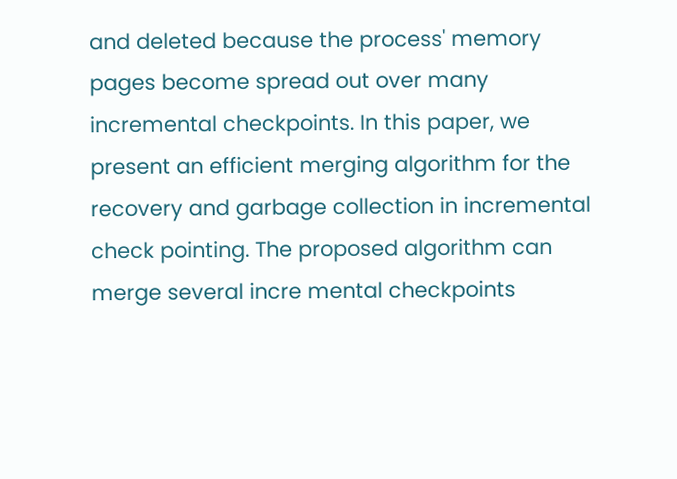and deleted because the process' memory pages become spread out over many incremental checkpoints. In this paper, we present an efficient merging algorithm for the recovery and garbage collection in incremental check pointing. The proposed algorithm can merge several incre mental checkpoints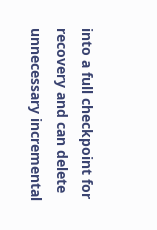into a full checkpoint for recovery and can delete unnecessary incremental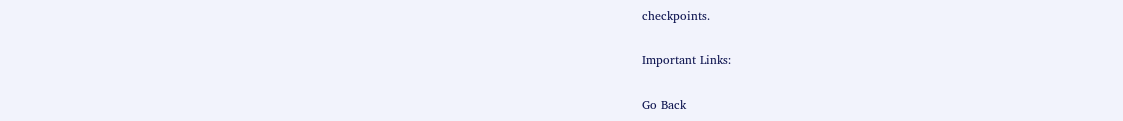checkpoints.

Important Links:

Go Back